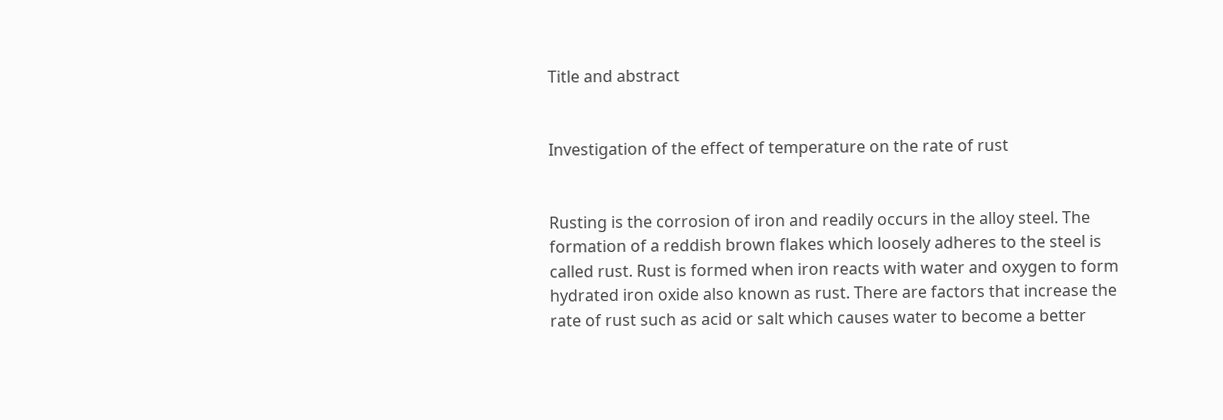Title and abstract


Investigation of the effect of temperature on the rate of rust


Rusting is the corrosion of iron and readily occurs in the alloy steel. The formation of a reddish brown flakes which loosely adheres to the steel is called rust. Rust is formed when iron reacts with water and oxygen to form hydrated iron oxide also known as rust. There are factors that increase the rate of rust such as acid or salt which causes water to become a better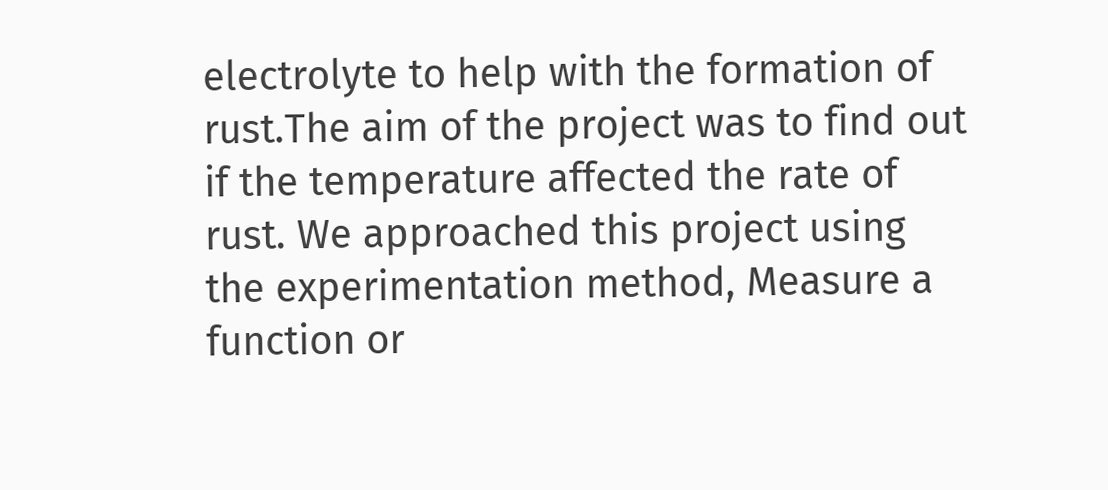electrolyte to help with the formation of rust.The aim of the project was to find out if the temperature affected the rate of rust. We approached this project using the experimentation method, Measure a function or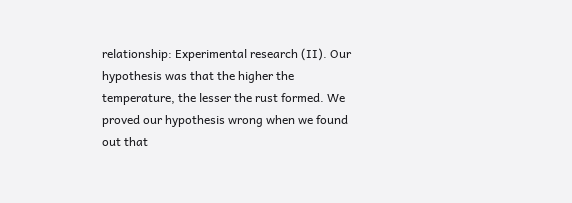relationship: Experimental research (II). Our hypothesis was that the higher the temperature, the lesser the rust formed. We proved our hypothesis wrong when we found out that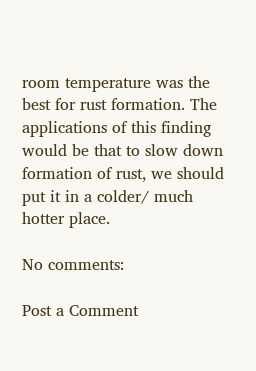room temperature was the best for rust formation. The applications of this finding would be that to slow down formation of rust, we should put it in a colder/ much hotter place.

No comments:

Post a Comment